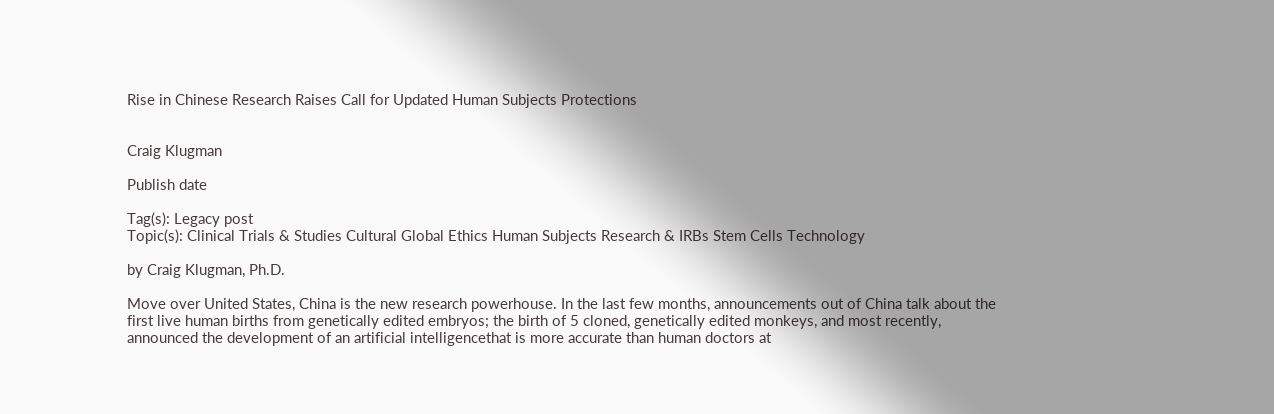Rise in Chinese Research Raises Call for Updated Human Subjects Protections


Craig Klugman

Publish date

Tag(s): Legacy post
Topic(s): Clinical Trials & Studies Cultural Global Ethics Human Subjects Research & IRBs Stem Cells Technology

by Craig Klugman, Ph.D.

Move over United States, China is the new research powerhouse. In the last few months, announcements out of China talk about the first live human births from genetically edited embryos; the birth of 5 cloned, genetically edited monkeys, and most recently, announced the development of an artificial intelligencethat is more accurate than human doctors at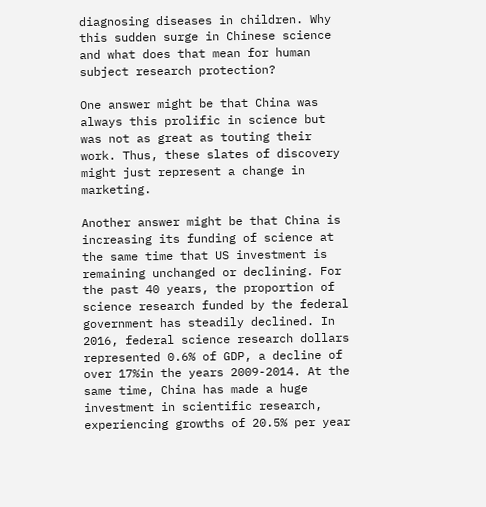diagnosing diseases in children. Why this sudden surge in Chinese science and what does that mean for human subject research protection?

One answer might be that China was always this prolific in science but was not as great as touting their work. Thus, these slates of discovery might just represent a change in marketing.

Another answer might be that China is increasing its funding of science at the same time that US investment is remaining unchanged or declining. For the past 40 years, the proportion of science research funded by the federal government has steadily declined. In 2016, federal science research dollars represented 0.6% of GDP, a decline of over 17%in the years 2009-2014. At the same time, China has made a huge investment in scientific research, experiencing growths of 20.5% per year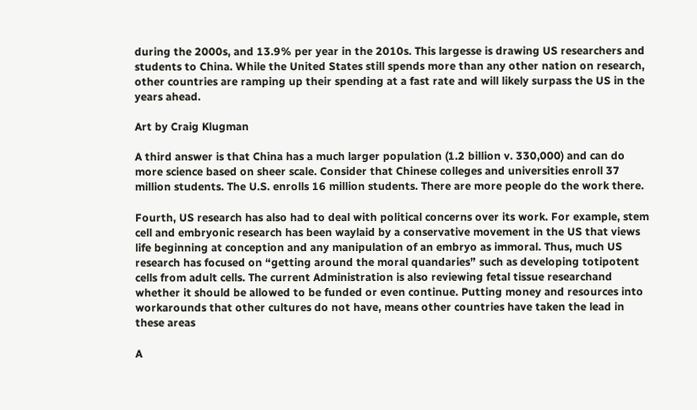during the 2000s, and 13.9% per year in the 2010s. This largesse is drawing US researchers and students to China. While the United States still spends more than any other nation on research, other countries are ramping up their spending at a fast rate and will likely surpass the US in the years ahead.

Art by Craig Klugman

A third answer is that China has a much larger population (1.2 billion v. 330,000) and can do more science based on sheer scale. Consider that Chinese colleges and universities enroll 37 million students. The U.S. enrolls 16 million students. There are more people do the work there.

Fourth, US research has also had to deal with political concerns over its work. For example, stem cell and embryonic research has been waylaid by a conservative movement in the US that views life beginning at conception and any manipulation of an embryo as immoral. Thus, much US research has focused on “getting around the moral quandaries” such as developing totipotent cells from adult cells. The current Administration is also reviewing fetal tissue researchand whether it should be allowed to be funded or even continue. Putting money and resources into workarounds that other cultures do not have, means other countries have taken the lead in these areas

A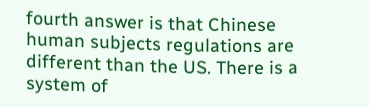fourth answer is that Chinese human subjects regulations are different than the US. There is a system of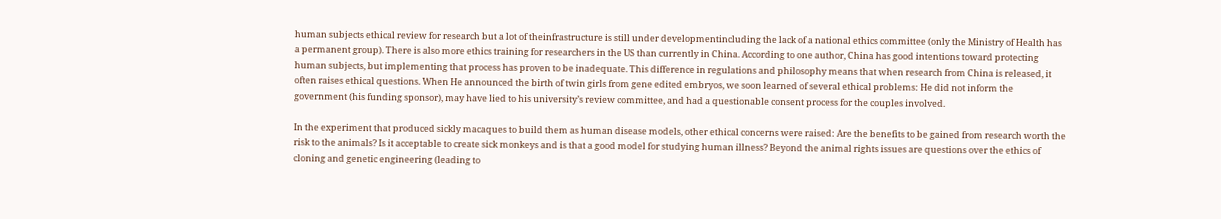human subjects ethical review for research but a lot of theinfrastructure is still under developmentincluding the lack of a national ethics committee (only the Ministry of Health has a permanent group). There is also more ethics training for researchers in the US than currently in China. According to one author, China has good intentions toward protecting human subjects, but implementing that process has proven to be inadequate. This difference in regulations and philosophy means that when research from China is released, it often raises ethical questions. When He announced the birth of twin girls from gene edited embryos, we soon learned of several ethical problems: He did not inform the government (his funding sponsor), may have lied to his university’s review committee, and had a questionable consent process for the couples involved.

In the experiment that produced sickly macaques to build them as human disease models, other ethical concerns were raised: Are the benefits to be gained from research worth the risk to the animals? Is it acceptable to create sick monkeys and is that a good model for studying human illness? Beyond the animal rights issues are questions over the ethics of cloning and genetic engineering (leading to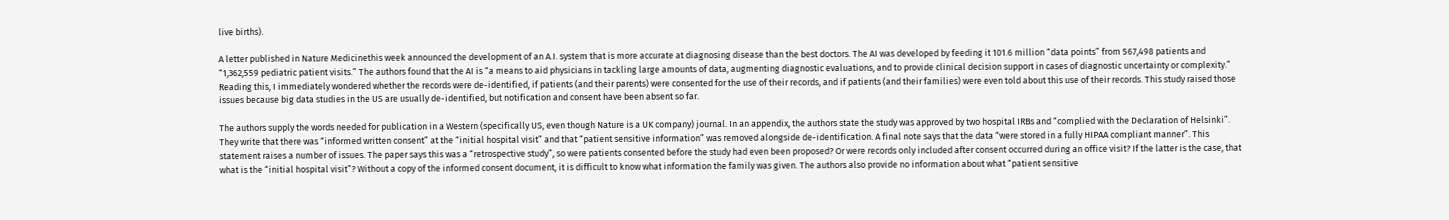live births).

A letter published in Nature Medicinethis week announced the development of an A.I. system that is more accurate at diagnosing disease than the best doctors. The AI was developed by feeding it 101.6 million “data points” from 567,498 patients and “1,362,559 pediatric patient visits.” The authors found that the AI is “a means to aid physicians in tackling large amounts of data, augmenting diagnostic evaluations, and to provide clinical decision support in cases of diagnostic uncertainty or complexity.” Reading this, I immediately wondered whether the records were de-identified, if patients (and their parents) were consented for the use of their records, and if patients (and their families) were even told about this use of their records. This study raised those issues because big data studies in the US are usually de-identified, but notification and consent have been absent so far.

The authors supply the words needed for publication in a Western (specifically US, even though Nature is a UK company) journal. In an appendix, the authors state the study was approved by two hospital IRBs and “complied with the Declaration of Helsinki”. They write that there was “informed written consent” at the “initial hospital visit” and that “patient sensitive information” was removed alongside de-identification. A final note says that the data “were stored in a fully HIPAA compliant manner”. This statement raises a number of issues. The paper says this was a “retrospective study”, so were patients consented before the study had even been proposed? Or were records only included after consent occurred during an office visit? If the latter is the case, that what is the “initial hospital visit”? Without a copy of the informed consent document, it is difficult to know what information the family was given. The authors also provide no information about what “patient sensitive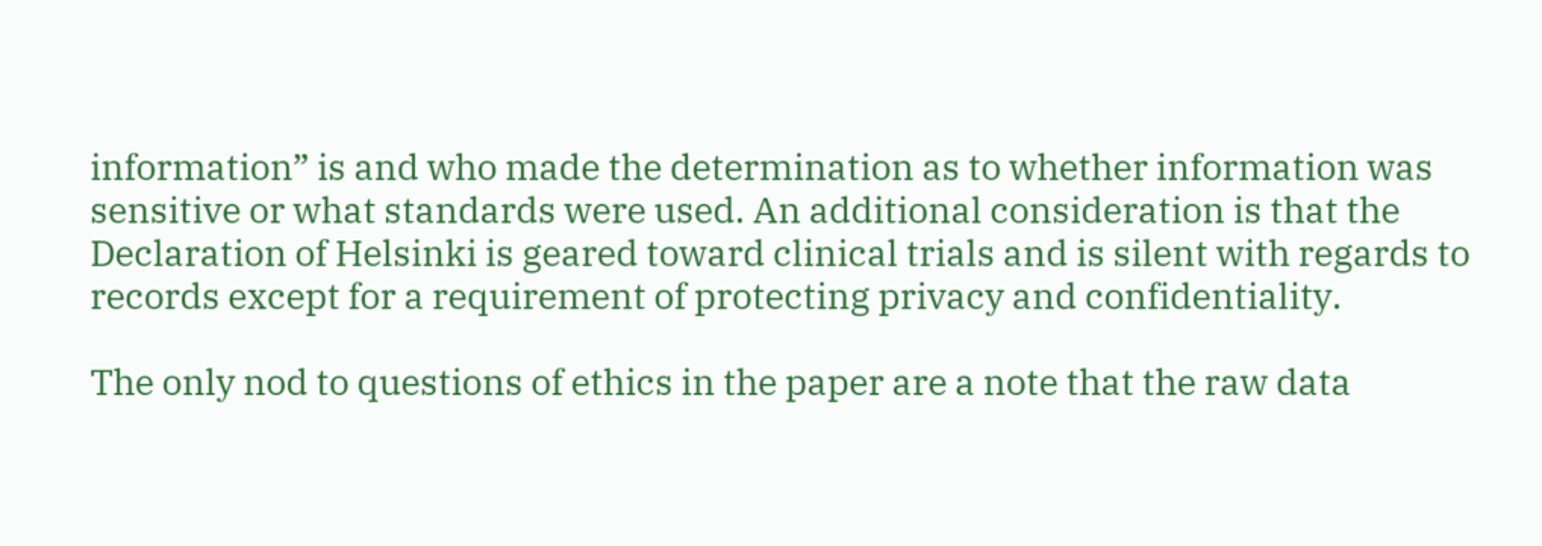information” is and who made the determination as to whether information was sensitive or what standards were used. An additional consideration is that the Declaration of Helsinki is geared toward clinical trials and is silent with regards to records except for a requirement of protecting privacy and confidentiality.

The only nod to questions of ethics in the paper are a note that the raw data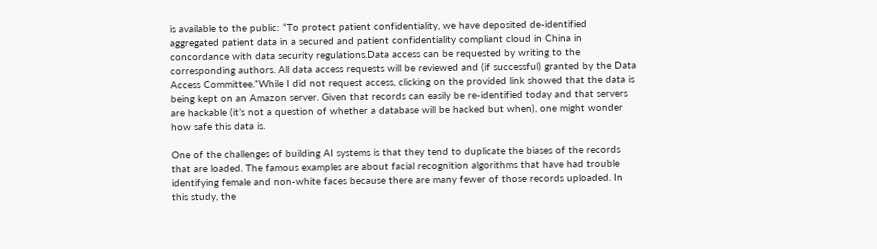is available to the public: “To protect patient confidentiality, we have deposited de-identified aggregated patient data in a secured and patient confidentiality compliant cloud in China in concordance with data security regulations.Data access can be requested by writing to the corresponding authors. All data access requests will be reviewed and (if successful) granted by the Data Access Committee.”While I did not request access, clicking on the provided link showed that the data is being kept on an Amazon server. Given that records can easily be re-identified today and that servers are hackable (it’s not a question of whether a database will be hacked but when), one might wonder how safe this data is.

One of the challenges of building AI systems is that they tend to duplicate the biases of the records that are loaded. The famous examples are about facial recognition algorithms that have had trouble identifying female and non-white faces because there are many fewer of those records uploaded. In this study, the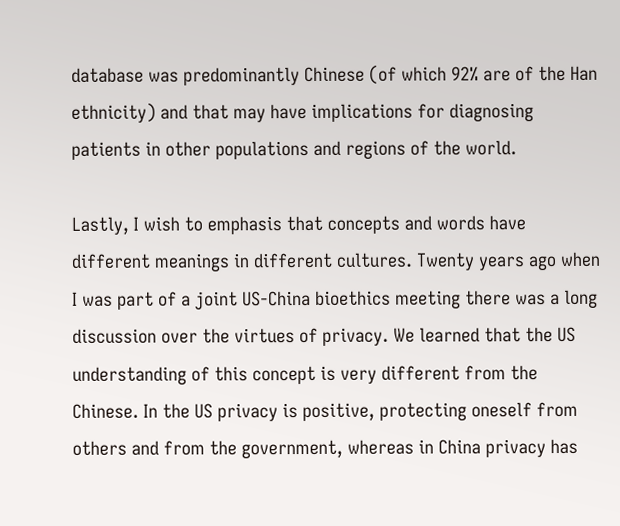database was predominantly Chinese (of which 92% are of the Han ethnicity) and that may have implications for diagnosing patients in other populations and regions of the world.

Lastly, I wish to emphasis that concepts and words have different meanings in different cultures. Twenty years ago when I was part of a joint US-China bioethics meeting there was a long discussion over the virtues of privacy. We learned that the US understanding of this concept is very different from the Chinese. In the US privacy is positive, protecting oneself from others and from the government, whereas in China privacy has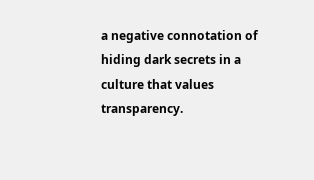a negative connotation of hiding dark secrets in a culture that values transparency.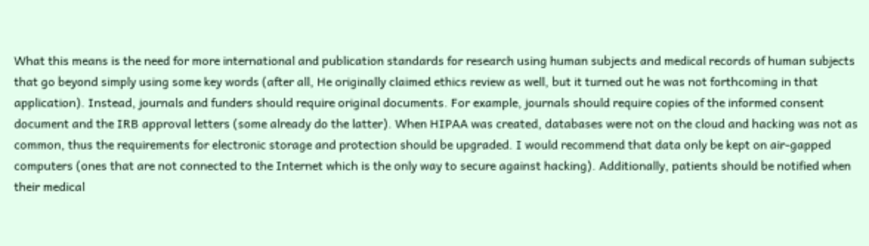What this means is the need for more international and publication standards for research using human subjects and medical records of human subjects that go beyond simply using some key words (after all, He originally claimed ethics review as well, but it turned out he was not forthcoming in that application). Instead, journals and funders should require original documents. For example, journals should require copies of the informed consent document and the IRB approval letters (some already do the latter). When HIPAA was created, databases were not on the cloud and hacking was not as common, thus the requirements for electronic storage and protection should be upgraded. I would recommend that data only be kept on air-gapped computers (ones that are not connected to the Internet which is the only way to secure against hacking). Additionally, patients should be notified when their medical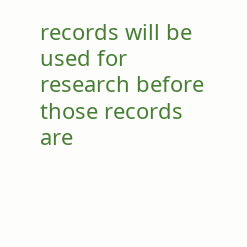records will be used for research before those records are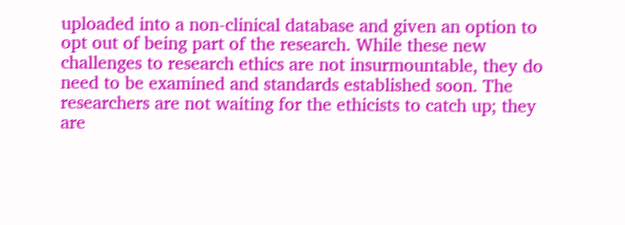uploaded into a non-clinical database and given an option to opt out of being part of the research. While these new challenges to research ethics are not insurmountable, they do need to be examined and standards established soon. The researchers are not waiting for the ethicists to catch up; they are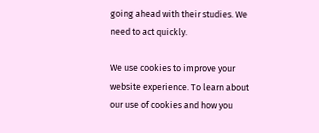going ahead with their studies. We need to act quickly.

We use cookies to improve your website experience. To learn about our use of cookies and how you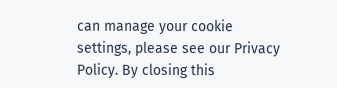can manage your cookie settings, please see our Privacy Policy. By closing this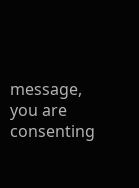message, you are consenting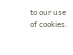to our use of cookies.